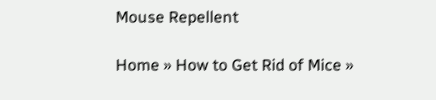Mouse Repellent

Home » How to Get Rid of Mice »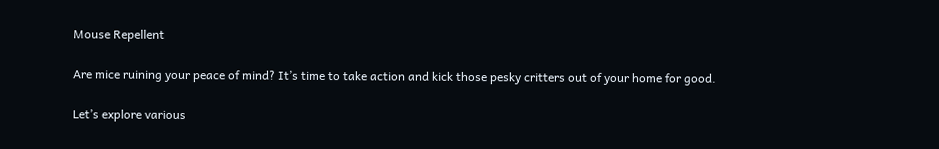Mouse Repellent

Are mice ruining your peace of mind? It’s time to take action and kick those pesky critters out of your home for good.

Let’s explore various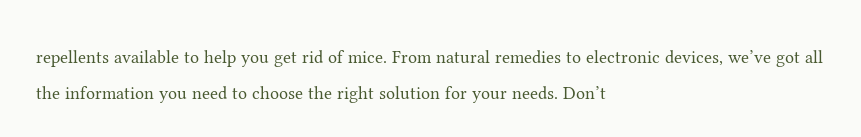repellents available to help you get rid of mice. From natural remedies to electronic devices, we’ve got all the information you need to choose the right solution for your needs. Don’t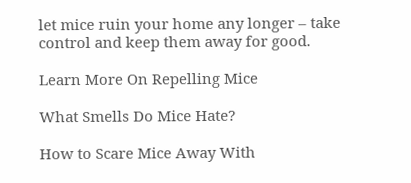let mice ruin your home any longer – take control and keep them away for good.

Learn More On Repelling Mice

What Smells Do Mice Hate?

How to Scare Mice Away With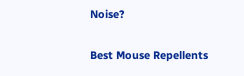Noise?

Best Mouse Repellents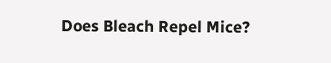Does Bleach Repel Mice?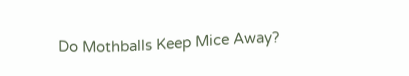Do Mothballs Keep Mice Away?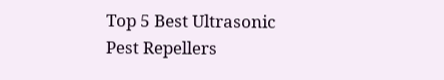Top 5 Best Ultrasonic Pest Repellers